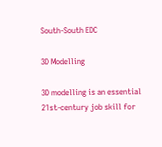South-South EDC

3D Modelling

3D modelling is an essential 21st-century job skill for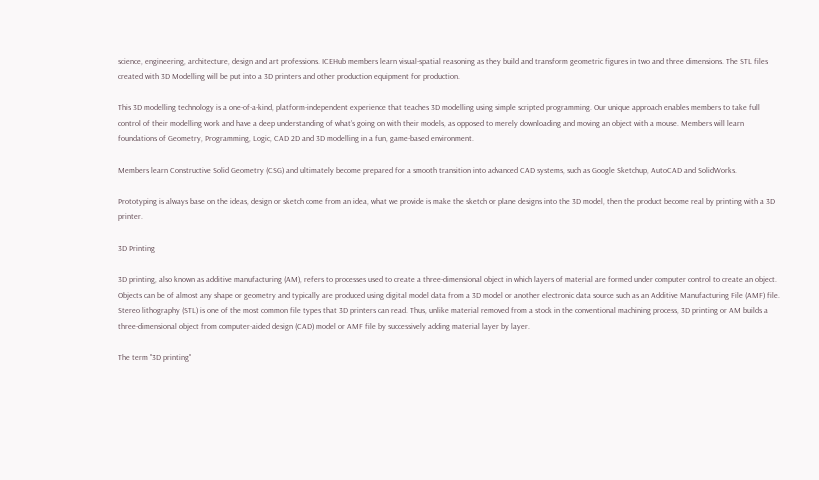science, engineering, architecture, design and art professions. ICEHub members learn visual-spatial reasoning as they build and transform geometric figures in two and three dimensions. The STL files created with 3D Modelling will be put into a 3D printers and other production equipment for production.

This 3D modelling technology is a one-of-a-kind, platform-independent experience that teaches 3D modelling using simple scripted programming. Our unique approach enables members to take full control of their modelling work and have a deep understanding of what’s going on with their models, as opposed to merely downloading and moving an object with a mouse. Members will learn foundations of Geometry, Programming, Logic, CAD 2D and 3D modelling in a fun, game-based environment.

Members learn Constructive Solid Geometry (CSG) and ultimately become prepared for a smooth transition into advanced CAD systems, such as Google Sketchup, AutoCAD and SolidWorks.

Prototyping is always base on the ideas, design or sketch come from an idea, what we provide is make the sketch or plane designs into the 3D model, then the product become real by printing with a 3D printer.

3D Printing

3D printing, also known as additive manufacturing (AM), refers to processes used to create a three-dimensional object in which layers of material are formed under computer control to create an object. Objects can be of almost any shape or geometry and typically are produced using digital model data from a 3D model or another electronic data source such as an Additive Manufacturing File (AMF) file. Stereo lithography (STL) is one of the most common file types that 3D printers can read. Thus, unlike material removed from a stock in the conventional machining process, 3D printing or AM builds a three-dimensional object from computer-aided design (CAD) model or AMF file by successively adding material layer by layer.

The term "3D printing"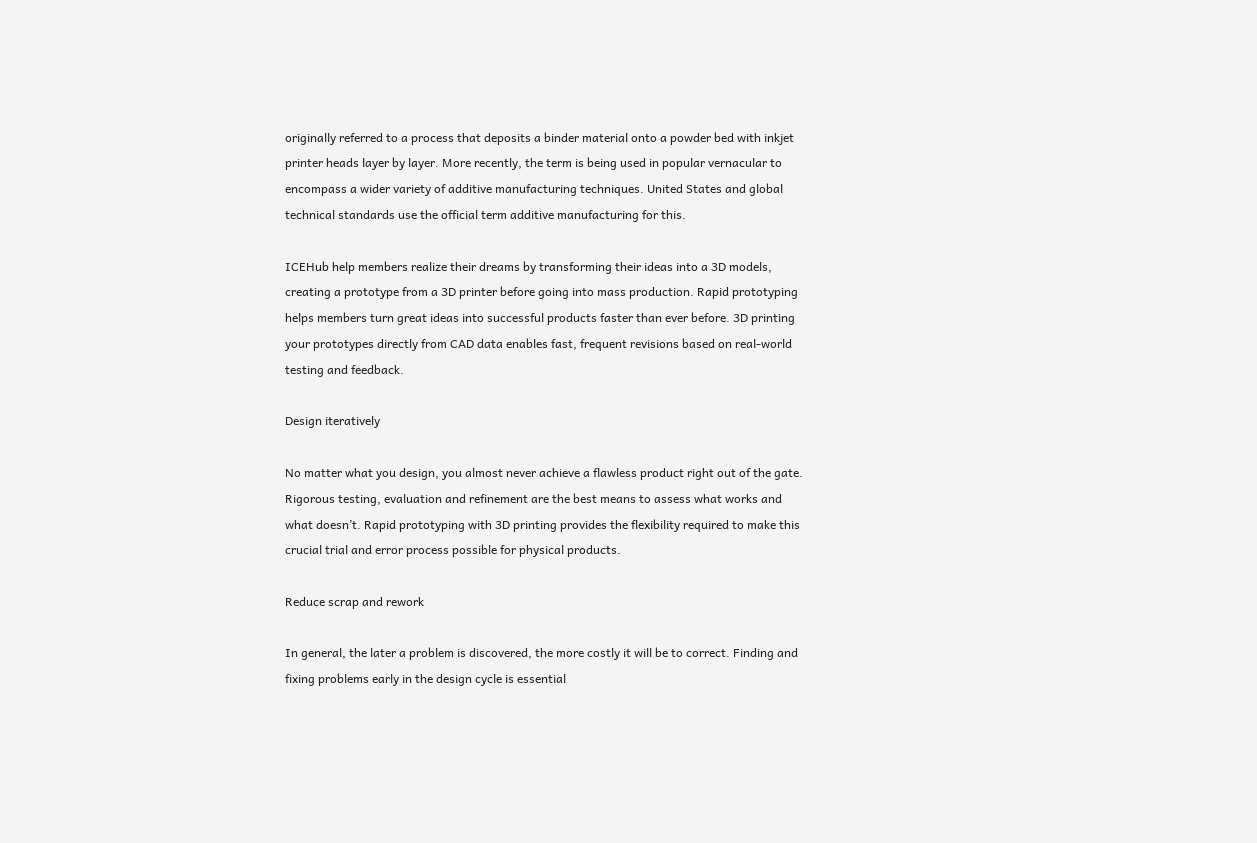originally referred to a process that deposits a binder material onto a powder bed with inkjet printer heads layer by layer. More recently, the term is being used in popular vernacular to encompass a wider variety of additive manufacturing techniques. United States and global technical standards use the official term additive manufacturing for this.

ICEHub help members realize their dreams by transforming their ideas into a 3D models, creating a prototype from a 3D printer before going into mass production. Rapid prototyping helps members turn great ideas into successful products faster than ever before. 3D printing your prototypes directly from CAD data enables fast, frequent revisions based on real-world testing and feedback.

Design iteratively

No matter what you design, you almost never achieve a flawless product right out of the gate. Rigorous testing, evaluation and refinement are the best means to assess what works and what doesn’t. Rapid prototyping with 3D printing provides the flexibility required to make this crucial trial and error process possible for physical products.

Reduce scrap and rework

In general, the later a problem is discovered, the more costly it will be to correct. Finding and fixing problems early in the design cycle is essential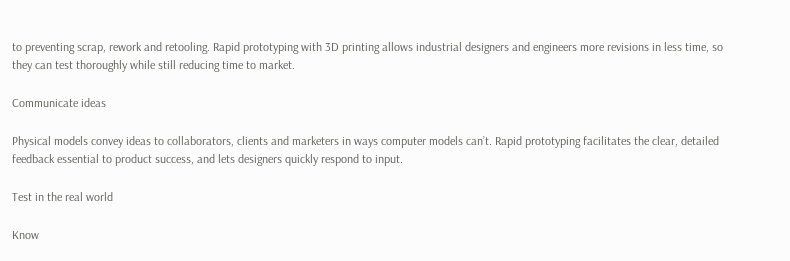to preventing scrap, rework and retooling. Rapid prototyping with 3D printing allows industrial designers and engineers more revisions in less time, so they can test thoroughly while still reducing time to market.

Communicate ideas

Physical models convey ideas to collaborators, clients and marketers in ways computer models can’t. Rapid prototyping facilitates the clear, detailed feedback essential to product success, and lets designers quickly respond to input.

Test in the real world

Know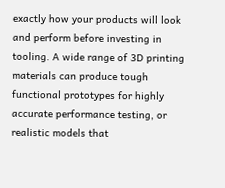exactly how your products will look and perform before investing in tooling. A wide range of 3D printing materials can produce tough functional prototypes for highly accurate performance testing, or realistic models that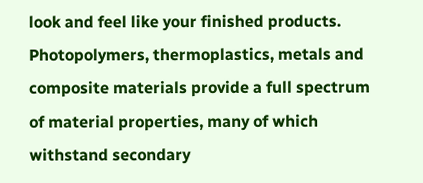look and feel like your finished products. Photopolymers, thermoplastics, metals and composite materials provide a full spectrum of material properties, many of which withstand secondary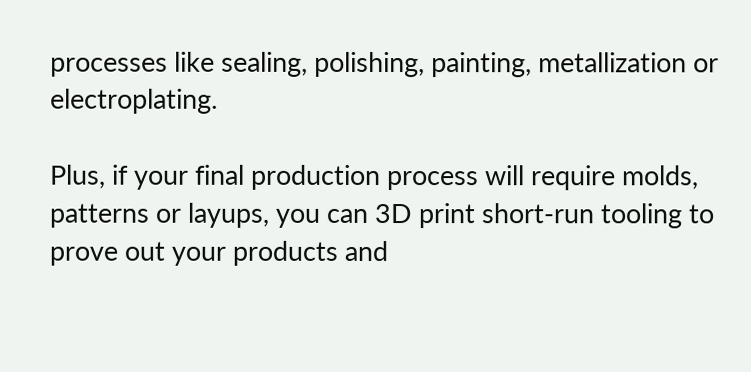processes like sealing, polishing, painting, metallization or electroplating.

Plus, if your final production process will require molds, patterns or layups, you can 3D print short-run tooling to prove out your products and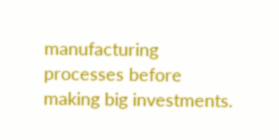manufacturing processes before making big investments.